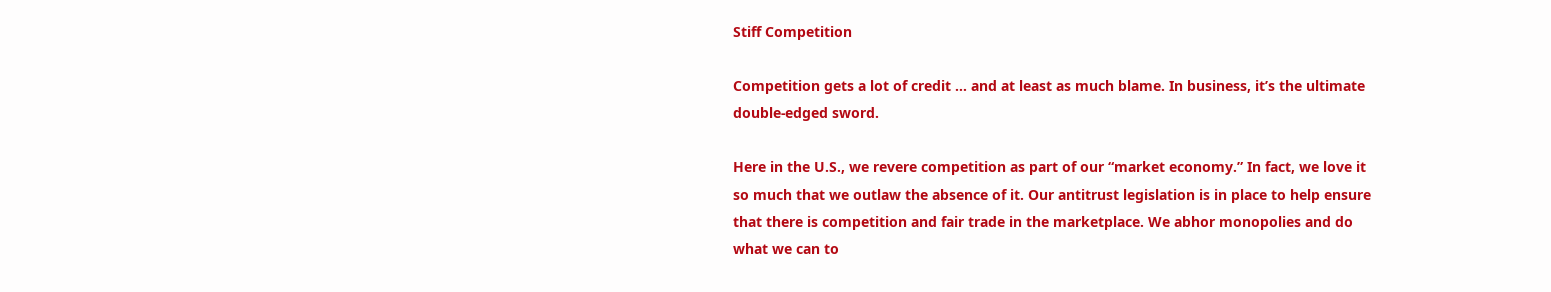Stiff Competition

Competition gets a lot of credit … and at least as much blame. In business, it’s the ultimate double-edged sword.

Here in the U.S., we revere competition as part of our “market economy.” In fact, we love it so much that we outlaw the absence of it. Our antitrust legislation is in place to help ensure that there is competition and fair trade in the marketplace. We abhor monopolies and do what we can to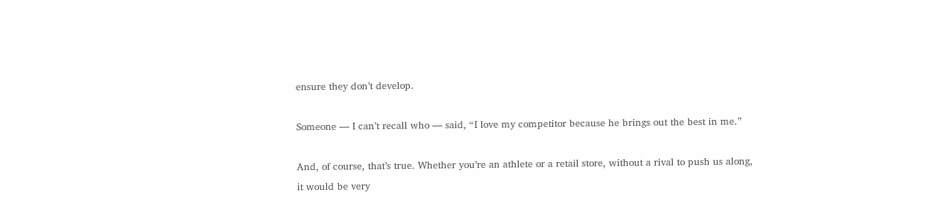ensure they don’t develop.

Someone — I can’t recall who — said, “I love my competitor because he brings out the best in me.”

And, of course, that’s true. Whether you’re an athlete or a retail store, without a rival to push us along, it would be very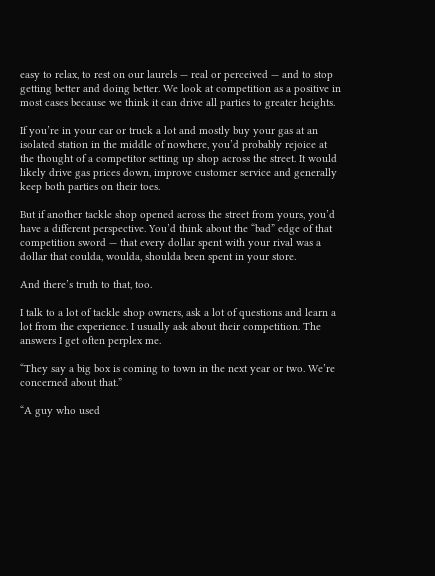easy to relax, to rest on our laurels — real or perceived — and to stop getting better and doing better. We look at competition as a positive in most cases because we think it can drive all parties to greater heights.

If you’re in your car or truck a lot and mostly buy your gas at an isolated station in the middle of nowhere, you’d probably rejoice at the thought of a competitor setting up shop across the street. It would likely drive gas prices down, improve customer service and generally keep both parties on their toes.

But if another tackle shop opened across the street from yours, you’d have a different perspective. You’d think about the “bad” edge of that competition sword — that every dollar spent with your rival was a dollar that coulda, woulda, shoulda been spent in your store.

And there’s truth to that, too.

I talk to a lot of tackle shop owners, ask a lot of questions and learn a lot from the experience. I usually ask about their competition. The answers I get often perplex me.

“They say a big box is coming to town in the next year or two. We’re concerned about that.”

“A guy who used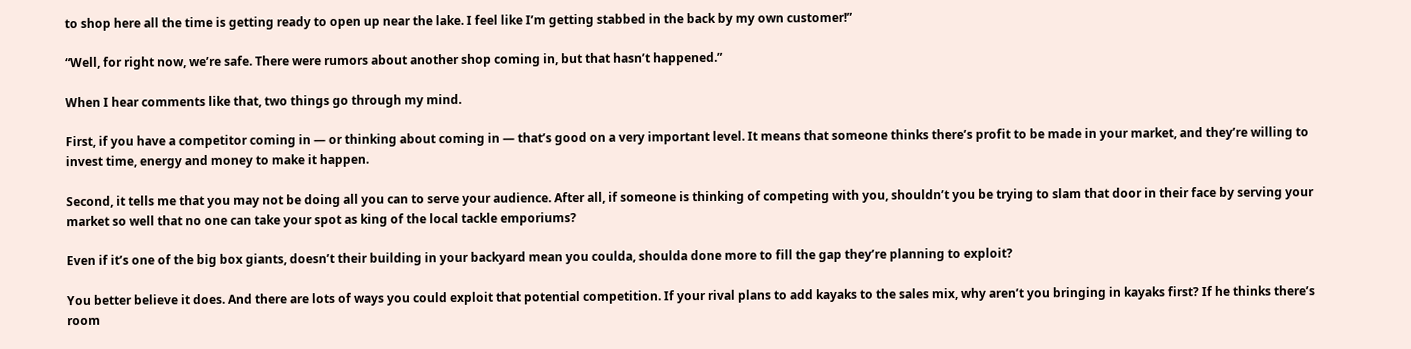to shop here all the time is getting ready to open up near the lake. I feel like I’m getting stabbed in the back by my own customer!”

“Well, for right now, we’re safe. There were rumors about another shop coming in, but that hasn’t happened.”

When I hear comments like that, two things go through my mind.

First, if you have a competitor coming in — or thinking about coming in — that’s good on a very important level. It means that someone thinks there’s profit to be made in your market, and they’re willing to invest time, energy and money to make it happen.

Second, it tells me that you may not be doing all you can to serve your audience. After all, if someone is thinking of competing with you, shouldn’t you be trying to slam that door in their face by serving your market so well that no one can take your spot as king of the local tackle emporiums?

Even if it’s one of the big box giants, doesn’t their building in your backyard mean you coulda, shoulda done more to fill the gap they’re planning to exploit?

You better believe it does. And there are lots of ways you could exploit that potential competition. If your rival plans to add kayaks to the sales mix, why aren’t you bringing in kayaks first? If he thinks there’s room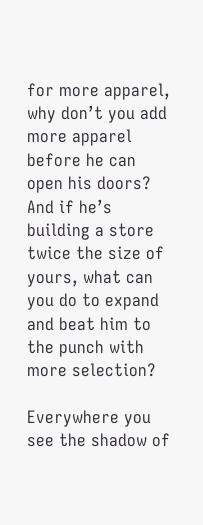for more apparel, why don’t you add more apparel before he can open his doors? And if he’s building a store twice the size of yours, what can you do to expand and beat him to the punch with more selection?

Everywhere you see the shadow of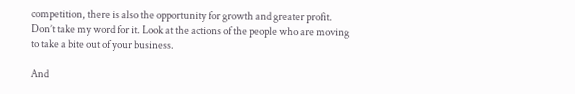competition, there is also the opportunity for growth and greater profit. Don’t take my word for it. Look at the actions of the people who are moving to take a bite out of your business.

And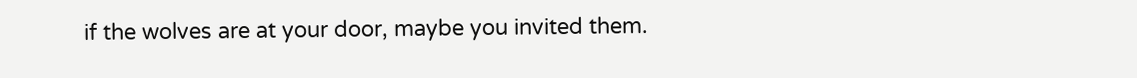if the wolves are at your door, maybe you invited them.